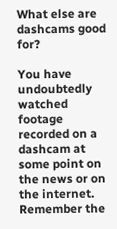What else are dashcams good for?

You have undoubtedly watched footage recorded on a dashcam at some point on the news or on the internet. Remember the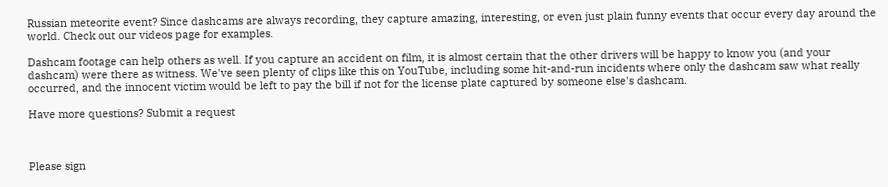Russian meteorite event? Since dashcams are always recording, they capture amazing, interesting, or even just plain funny events that occur every day around the world. Check out our videos page for examples.

Dashcam footage can help others as well. If you capture an accident on film, it is almost certain that the other drivers will be happy to know you (and your dashcam) were there as witness. We've seen plenty of clips like this on YouTube, including some hit-and-run incidents where only the dashcam saw what really occurred, and the innocent victim would be left to pay the bill if not for the license plate captured by someone else's dashcam.

Have more questions? Submit a request



Please sign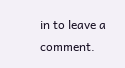in to leave a comment.